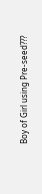Boy of Girl using Pre-seed???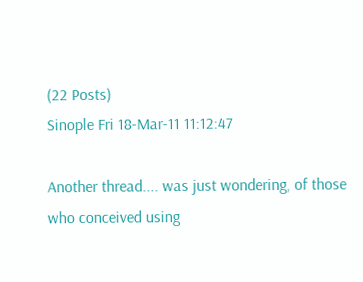(22 Posts)
Sinople Fri 18-Mar-11 11:12:47

Another thread.... was just wondering, of those who conceived using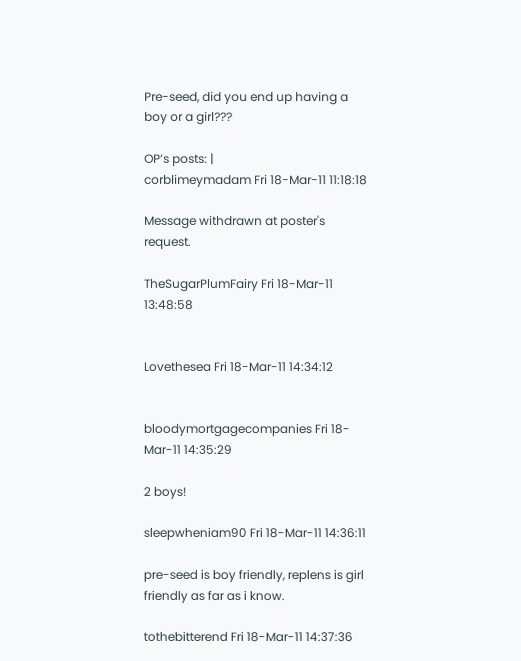Pre-seed, did you end up having a boy or a girl???

OP’s posts: |
corblimeymadam Fri 18-Mar-11 11:18:18

Message withdrawn at poster's request.

TheSugarPlumFairy Fri 18-Mar-11 13:48:58


Lovethesea Fri 18-Mar-11 14:34:12


bloodymortgagecompanies Fri 18-Mar-11 14:35:29

2 boys!

sleepwheniam90 Fri 18-Mar-11 14:36:11

pre-seed is boy friendly, replens is girl friendly as far as i know.

tothebitterend Fri 18-Mar-11 14:37:36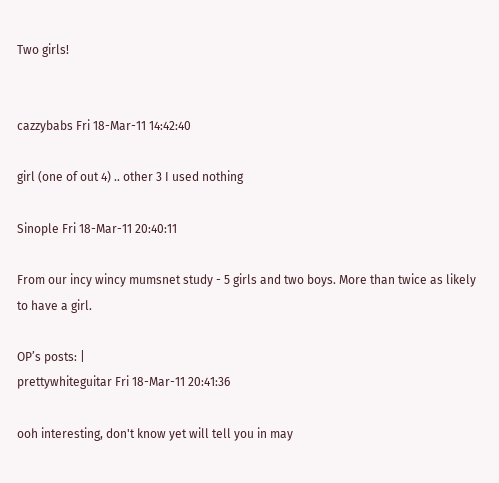Two girls!


cazzybabs Fri 18-Mar-11 14:42:40

girl (one of out 4) .. other 3 I used nothing

Sinople Fri 18-Mar-11 20:40:11

From our incy wincy mumsnet study - 5 girls and two boys. More than twice as likely to have a girl.

OP’s posts: |
prettywhiteguitar Fri 18-Mar-11 20:41:36

ooh interesting, don't know yet will tell you in may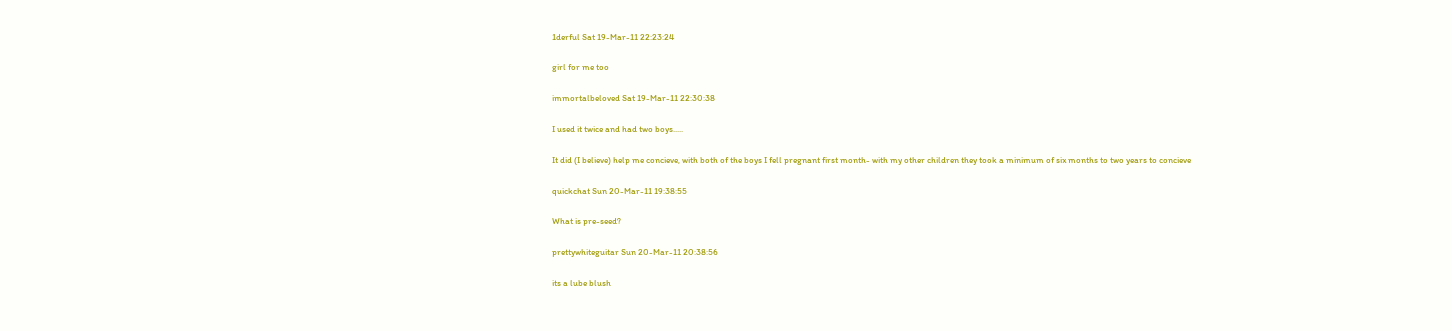1derful Sat 19-Mar-11 22:23:24

girl for me too

immortalbeloved Sat 19-Mar-11 22:30:38

I used it twice and had two boys.....

It did (I believe) help me concieve, with both of the boys I fell pregnant first month- with my other children they took a minimum of six months to two years to concieve

quickchat Sun 20-Mar-11 19:38:55

What is pre-seed?

prettywhiteguitar Sun 20-Mar-11 20:38:56

its a lube blush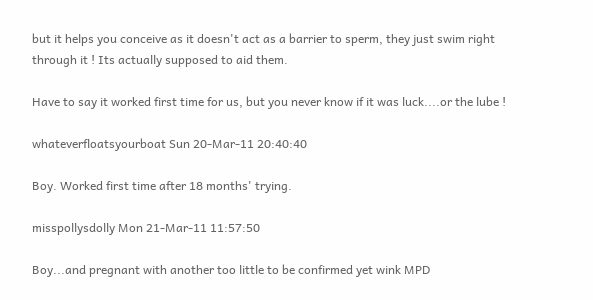but it helps you conceive as it doesn't act as a barrier to sperm, they just swim right through it ! Its actually supposed to aid them.

Have to say it worked first time for us, but you never know if it was luck....or the lube !

whateverfloatsyourboat Sun 20-Mar-11 20:40:40

Boy. Worked first time after 18 months' trying.

misspollysdolly Mon 21-Mar-11 11:57:50

Boy...and pregnant with another too little to be confirmed yet wink MPD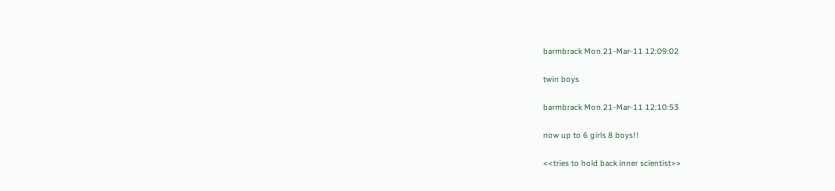barmbrack Mon 21-Mar-11 12:09:02

twin boys

barmbrack Mon 21-Mar-11 12:10:53

now up to 6 girls 8 boys!!

<<tries to hold back inner scientist>>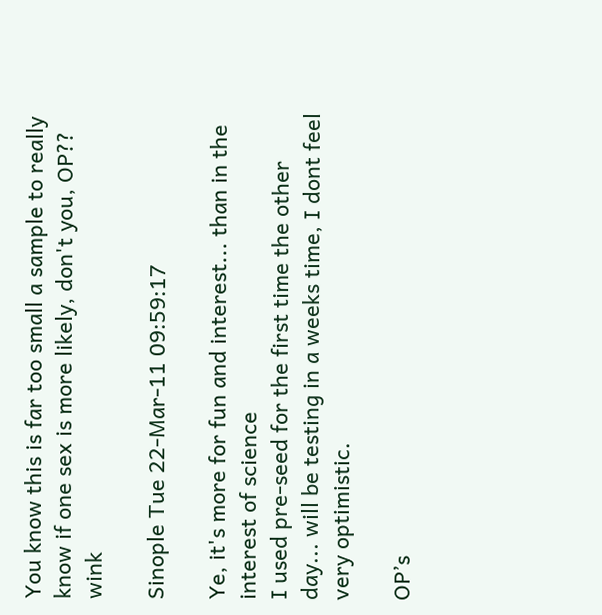You know this is far too small a sample to really know if one sex is more likely, don't you, OP?? wink

Sinople Tue 22-Mar-11 09:59:17

Ye, it's more for fun and interest... than in the interest of science
I used pre-seed for the first time the other day... will be testing in a weeks time, I dont feel very optimistic.

OP’s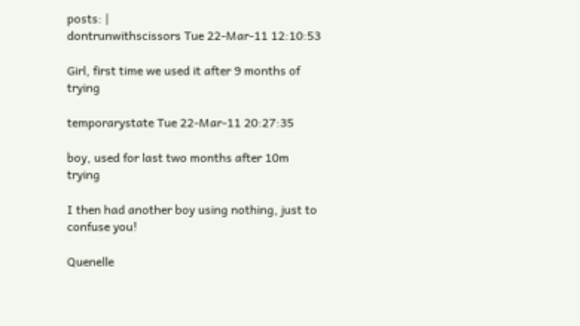posts: |
dontrunwithscissors Tue 22-Mar-11 12:10:53

Girl, first time we used it after 9 months of trying

temporarystate Tue 22-Mar-11 20:27:35

boy, used for last two months after 10m trying

I then had another boy using nothing, just to confuse you!

Quenelle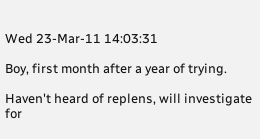Wed 23-Mar-11 14:03:31

Boy, first month after a year of trying.

Haven't heard of replens, will investigate for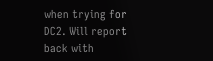when trying for DC2. Will report back with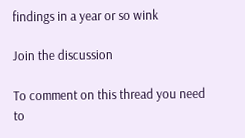findings in a year or so wink

Join the discussion

To comment on this thread you need to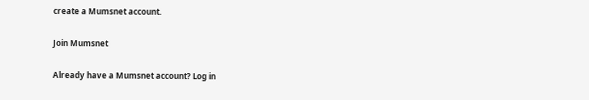create a Mumsnet account.

Join Mumsnet

Already have a Mumsnet account? Log in